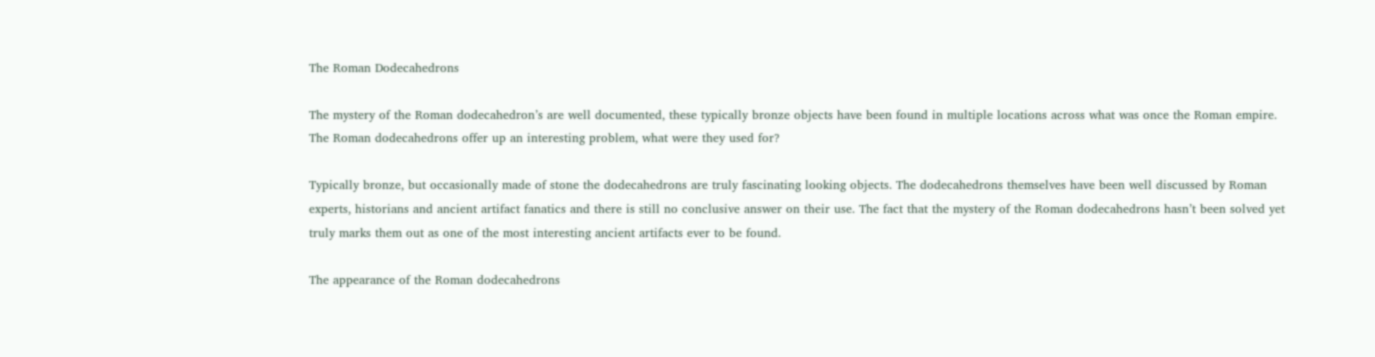The Roman Dodecahedrons

The mystery of the Roman dodecahedron’s are well documented, these typically bronze objects have been found in multiple locations across what was once the Roman empire. The Roman dodecahedrons offer up an interesting problem, what were they used for?

Typically bronze, but occasionally made of stone the dodecahedrons are truly fascinating looking objects. The dodecahedrons themselves have been well discussed by Roman experts, historians and ancient artifact fanatics and there is still no conclusive answer on their use. The fact that the mystery of the Roman dodecahedrons hasn’t been solved yet truly marks them out as one of the most interesting ancient artifacts ever to be found.

The appearance of the Roman dodecahedrons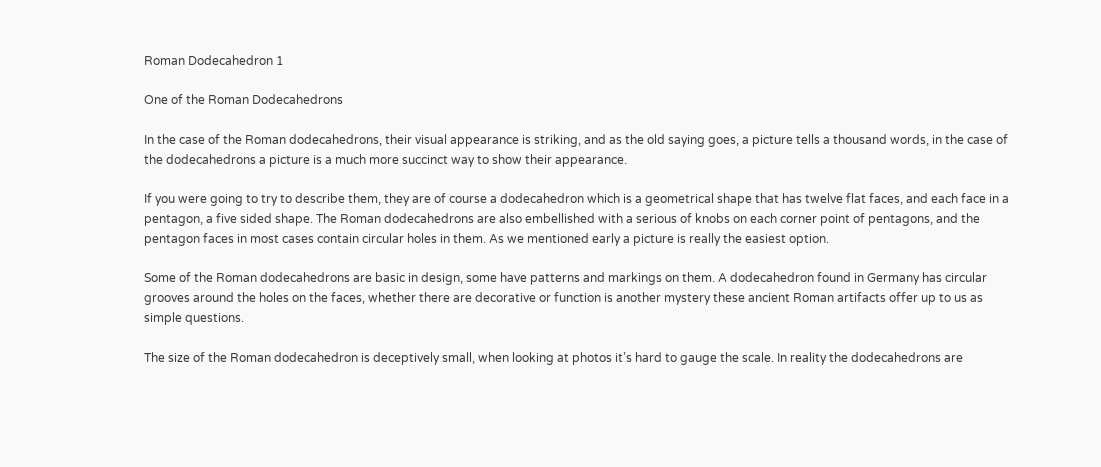Roman Dodecahedron 1

One of the Roman Dodecahedrons

In the case of the Roman dodecahedrons, their visual appearance is striking, and as the old saying goes, a picture tells a thousand words, in the case of the dodecahedrons a picture is a much more succinct way to show their appearance.

If you were going to try to describe them, they are of course a dodecahedron which is a geometrical shape that has twelve flat faces, and each face in a pentagon, a five sided shape. The Roman dodecahedrons are also embellished with a serious of knobs on each corner point of pentagons, and the pentagon faces in most cases contain circular holes in them. As we mentioned early a picture is really the easiest option.

Some of the Roman dodecahedrons are basic in design, some have patterns and markings on them. A dodecahedron found in Germany has circular grooves around the holes on the faces, whether there are decorative or function is another mystery these ancient Roman artifacts offer up to us as simple questions.

The size of the Roman dodecahedron is deceptively small, when looking at photos it’s hard to gauge the scale. In reality the dodecahedrons are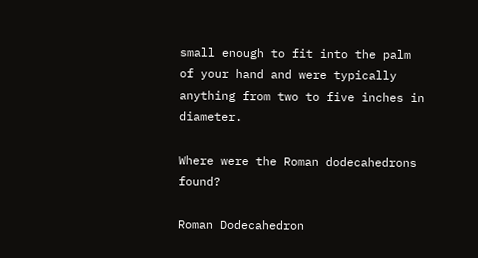small enough to fit into the palm of your hand and were typically anything from two to five inches in diameter.

Where were the Roman dodecahedrons found?

Roman Dodecahedron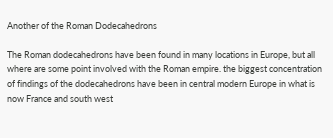Another of the Roman Dodecahedrons

The Roman dodecahedrons have been found in many locations in Europe, but all where are some point involved with the Roman empire. the biggest concentration of findings of the dodecahedrons have been in central modern Europe in what is now France and south west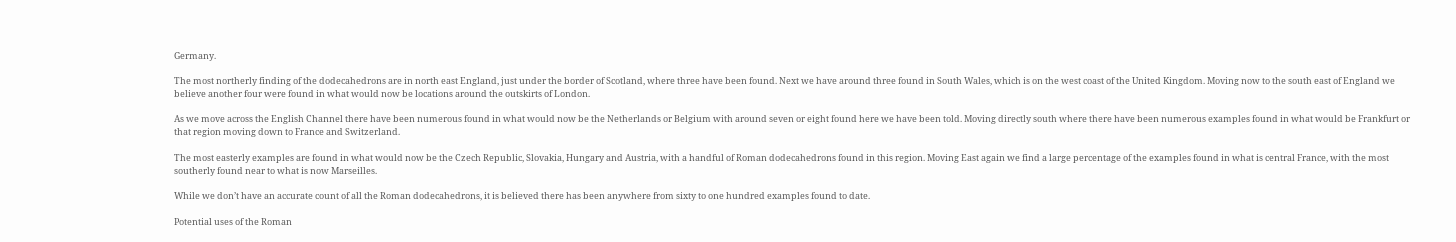Germany.

The most northerly finding of the dodecahedrons are in north east England, just under the border of Scotland, where three have been found. Next we have around three found in South Wales, which is on the west coast of the United Kingdom. Moving now to the south east of England we believe another four were found in what would now be locations around the outskirts of London.

As we move across the English Channel there have been numerous found in what would now be the Netherlands or Belgium with around seven or eight found here we have been told. Moving directly south where there have been numerous examples found in what would be Frankfurt or that region moving down to France and Switzerland.

The most easterly examples are found in what would now be the Czech Republic, Slovakia, Hungary and Austria, with a handful of Roman dodecahedrons found in this region. Moving East again we find a large percentage of the examples found in what is central France, with the most southerly found near to what is now Marseilles.

While we don’t have an accurate count of all the Roman dodecahedrons, it is believed there has been anywhere from sixty to one hundred examples found to date.

Potential uses of the Roman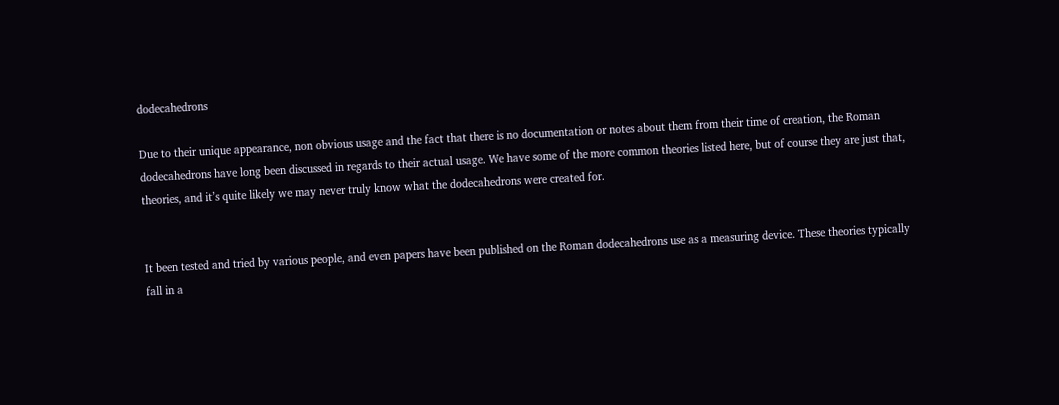dodecahedrons

Due to their unique appearance, non obvious usage and the fact that there is no documentation or notes about them from their time of creation, the Roman dodecahedrons have long been discussed in regards to their actual usage. We have some of the more common theories listed here, but of course they are just that, theories, and it’s quite likely we may never truly know what the dodecahedrons were created for.


It been tested and tried by various people, and even papers have been published on the Roman dodecahedrons use as a measuring device. These theories typically fall in a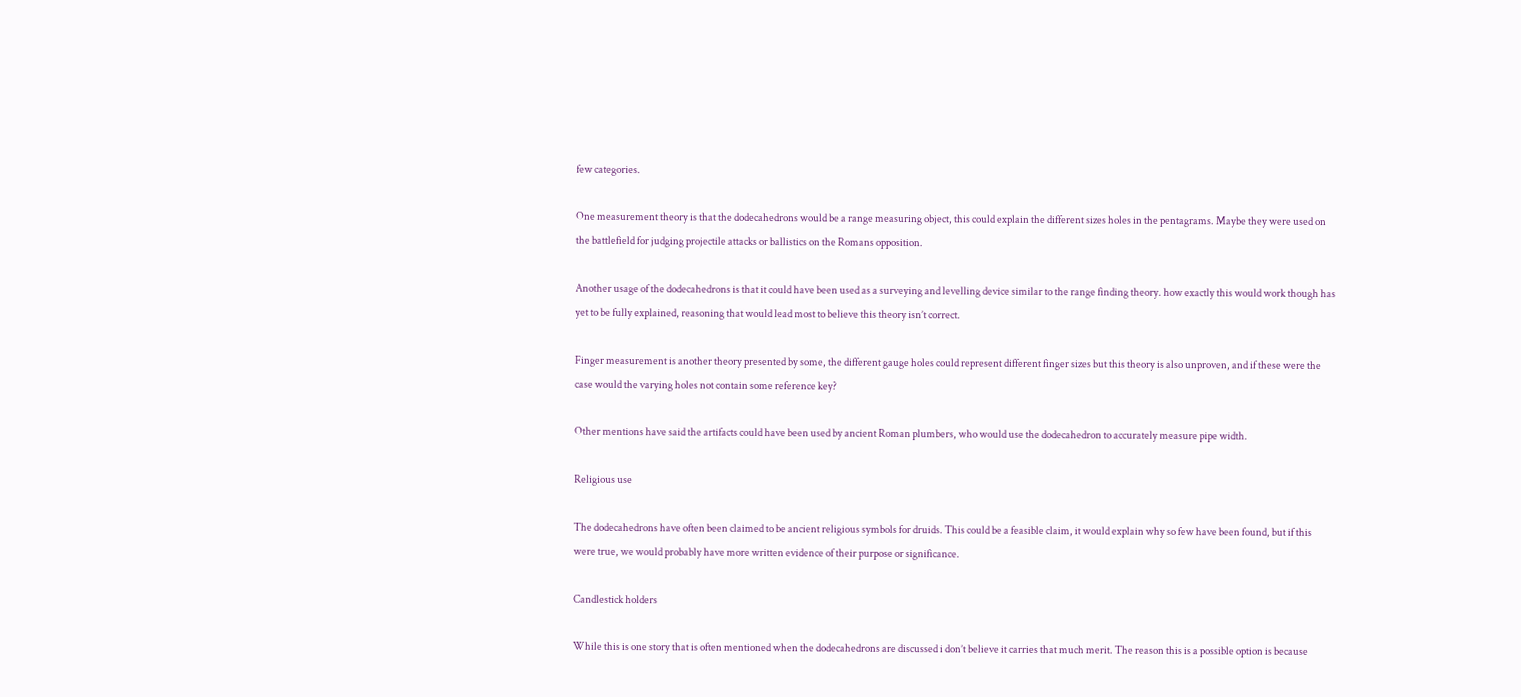few categories.

One measurement theory is that the dodecahedrons would be a range measuring object, this could explain the different sizes holes in the pentagrams. Maybe they were used on the battlefield for judging projectile attacks or ballistics on the Romans opposition.

Another usage of the dodecahedrons is that it could have been used as a surveying and levelling device similar to the range finding theory. how exactly this would work though has yet to be fully explained, reasoning that would lead most to believe this theory isn’t correct.

Finger measurement is another theory presented by some, the different gauge holes could represent different finger sizes but this theory is also unproven, and if these were the case would the varying holes not contain some reference key?

Other mentions have said the artifacts could have been used by ancient Roman plumbers, who would use the dodecahedron to accurately measure pipe width.

Religious use

The dodecahedrons have often been claimed to be ancient religious symbols for druids. This could be a feasible claim, it would explain why so few have been found, but if this were true, we would probably have more written evidence of their purpose or significance.

Candlestick holders

While this is one story that is often mentioned when the dodecahedrons are discussed i don’t believe it carries that much merit. The reason this is a possible option is because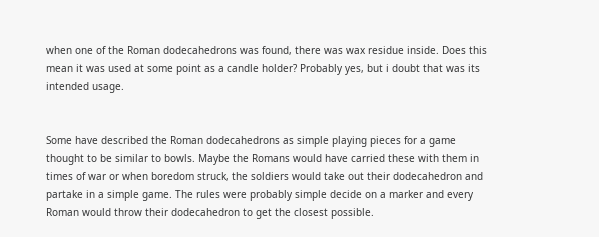when one of the Roman dodecahedrons was found, there was wax residue inside. Does this mean it was used at some point as a candle holder? Probably yes, but i doubt that was its intended usage.


Some have described the Roman dodecahedrons as simple playing pieces for a game thought to be similar to bowls. Maybe the Romans would have carried these with them in times of war or when boredom struck, the soldiers would take out their dodecahedron and partake in a simple game. The rules were probably simple decide on a marker and every Roman would throw their dodecahedron to get the closest possible.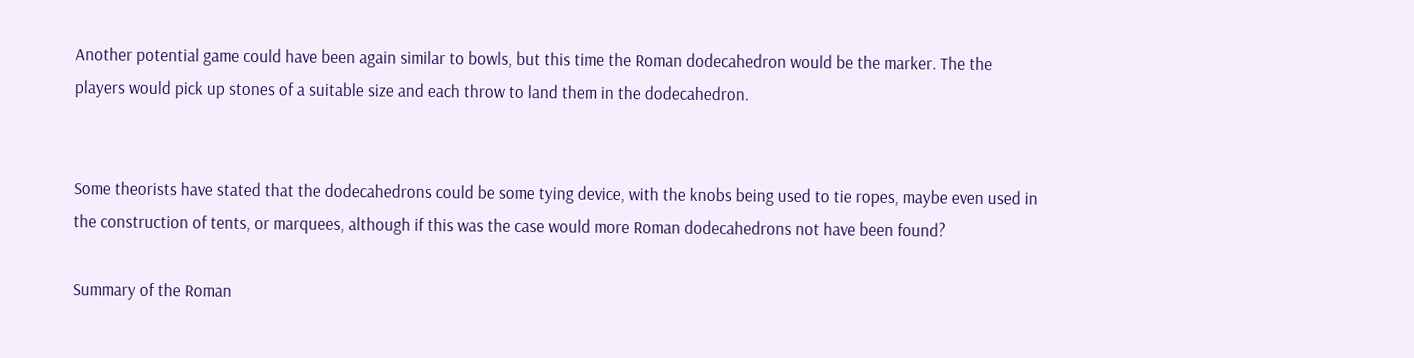Another potential game could have been again similar to bowls, but this time the Roman dodecahedron would be the marker. The the players would pick up stones of a suitable size and each throw to land them in the dodecahedron.


Some theorists have stated that the dodecahedrons could be some tying device, with the knobs being used to tie ropes, maybe even used in the construction of tents, or marquees, although if this was the case would more Roman dodecahedrons not have been found?

Summary of the Roman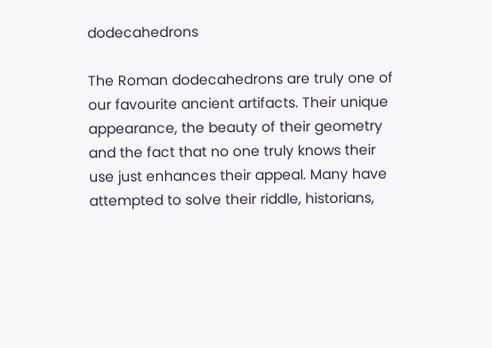dodecahedrons

The Roman dodecahedrons are truly one of our favourite ancient artifacts. Their unique appearance, the beauty of their geometry and the fact that no one truly knows their use just enhances their appeal. Many have attempted to solve their riddle, historians,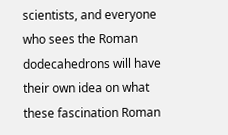scientists, and everyone who sees the Roman dodecahedrons will have their own idea on what these fascination Roman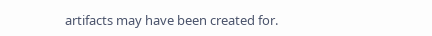artifacts may have been created for.